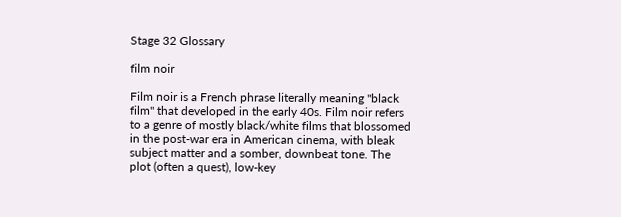Stage 32 Glossary

film noir

Film noir is a French phrase literally meaning "black film" that developed in the early 40s. Film noir refers to a genre of mostly black/white films that blossomed in the post-war era in American cinema, with bleak subject matter and a somber, downbeat tone. The plot (often a quest), low-key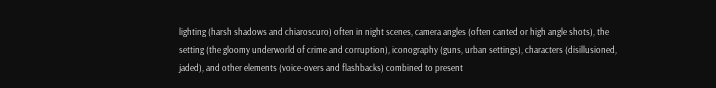lighting (harsh shadows and chiaroscuro) often in night scenes, camera angles (often canted or high angle shots), the setting (the gloomy underworld of crime and corruption), iconography (guns, urban settings), characters (disillusioned, jaded), and other elements (voice-overs and flashbacks) combined to present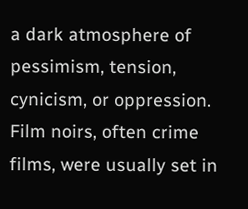a dark atmosphere of pessimism, tension, cynicism, or oppression. Film noirs, often crime films, were usually set in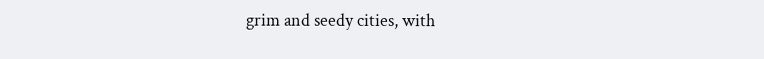grim and seedy cities, with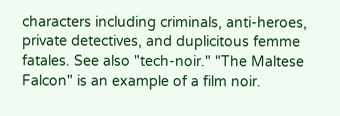characters including criminals, anti-heroes, private detectives, and duplicitous femme fatales. See also "tech-noir." "The Maltese Falcon" is an example of a film noir.